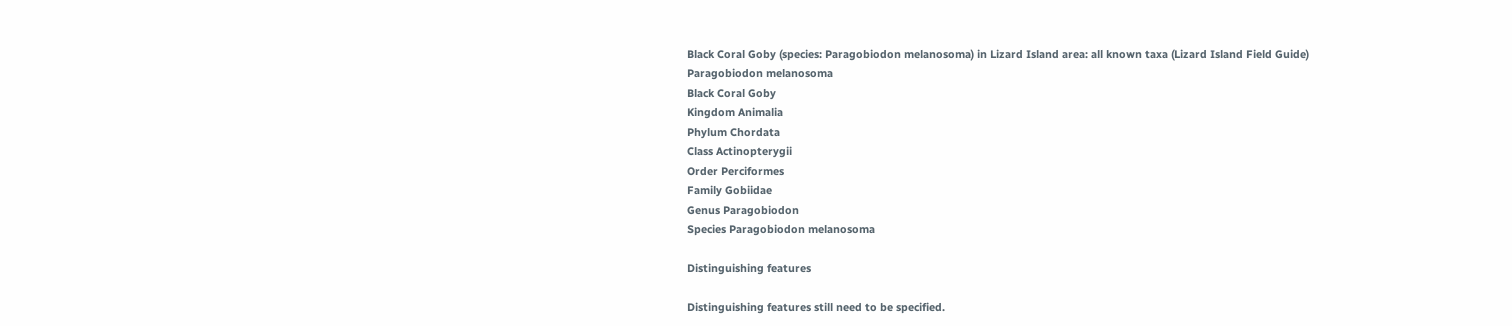Black Coral Goby (species: Paragobiodon melanosoma) in Lizard Island area: all known taxa (Lizard Island Field Guide)
Paragobiodon melanosoma
Black Coral Goby
Kingdom Animalia
Phylum Chordata
Class Actinopterygii
Order Perciformes
Family Gobiidae
Genus Paragobiodon
Species Paragobiodon melanosoma

Distinguishing features

Distinguishing features still need to be specified.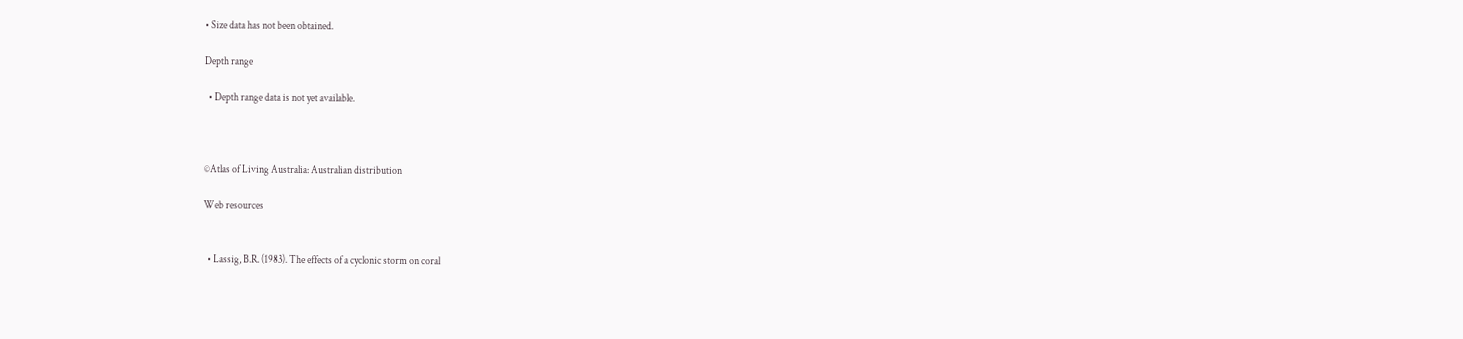• Size data has not been obtained.

Depth range

  • Depth range data is not yet available.



©Atlas of Living Australia: Australian distribution

Web resources


  • Lassig, B.R. (1983). The effects of a cyclonic storm on coral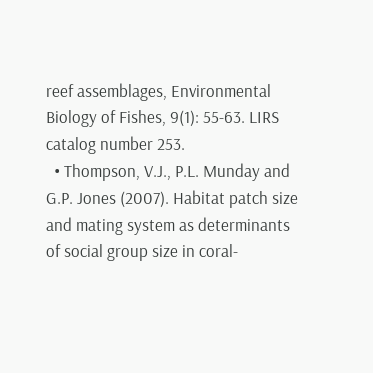reef assemblages, Environmental Biology of Fishes, 9(1): 55-63. LIRS catalog number 253.
  • Thompson, V.J., P.L. Munday and G.P. Jones (2007). Habitat patch size and mating system as determinants of social group size in coral-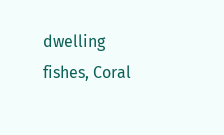dwelling fishes, Coral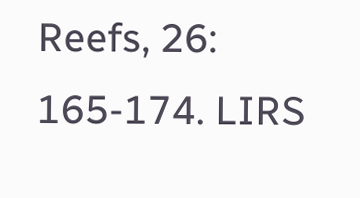Reefs, 26: 165-174. LIRS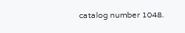catalog number 1048.